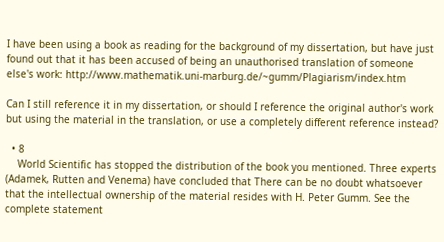I have been using a book as reading for the background of my dissertation, but have just found out that it has been accused of being an unauthorised translation of someone else's work: http://www.mathematik.uni-marburg.de/~gumm/Plagiarism/index.htm

Can I still reference it in my dissertation, or should I reference the original author's work but using the material in the translation, or use a completely different reference instead?

  • 8
    World Scientific has stopped the distribution of the book you mentioned. Three experts (Adamek, Rutten and Venema) have concluded that There can be no doubt whatsoever that the intellectual ownership of the material resides with H. Peter Gumm. See the complete statement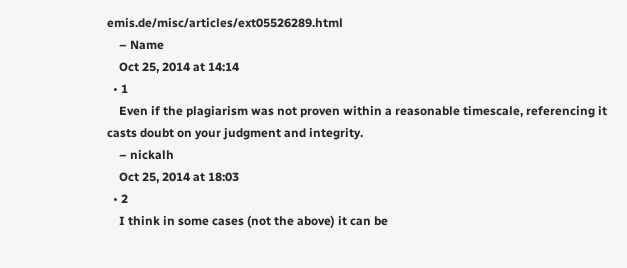emis.de/misc/articles/ext05526289.html
    – Name
    Oct 25, 2014 at 14:14
  • 1
    Even if the plagiarism was not proven within a reasonable timescale, referencing it casts doubt on your judgment and integrity.
    – nickalh
    Oct 25, 2014 at 18:03
  • 2
    I think in some cases (not the above) it can be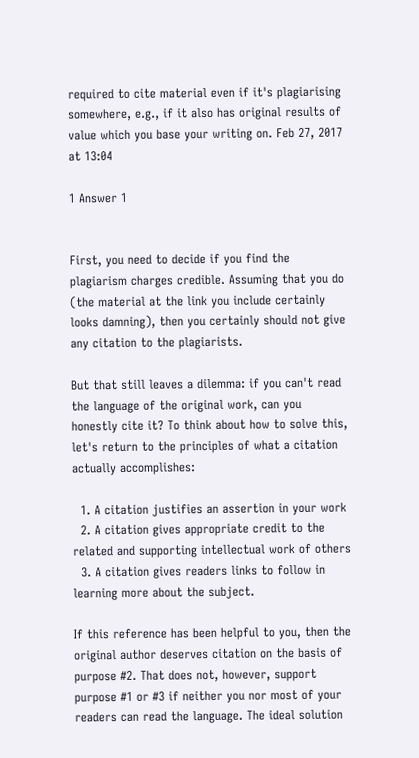required to cite material even if it's plagiarising somewhere, e.g., if it also has original results of value which you base your writing on. Feb 27, 2017 at 13:04

1 Answer 1


First, you need to decide if you find the plagiarism charges credible. Assuming that you do (the material at the link you include certainly looks damning), then you certainly should not give any citation to the plagiarists.

But that still leaves a dilemma: if you can't read the language of the original work, can you honestly cite it? To think about how to solve this, let's return to the principles of what a citation actually accomplishes:

  1. A citation justifies an assertion in your work
  2. A citation gives appropriate credit to the related and supporting intellectual work of others
  3. A citation gives readers links to follow in learning more about the subject.

If this reference has been helpful to you, then the original author deserves citation on the basis of purpose #2. That does not, however, support purpose #1 or #3 if neither you nor most of your readers can read the language. The ideal solution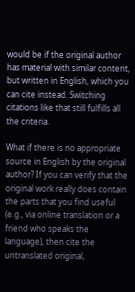would be if the original author has material with similar content, but written in English, which you can cite instead. Switching citations like that still fulfills all the criteria.

What if there is no appropriate source in English by the original author? If you can verify that the original work really does contain the parts that you find useful (e.g., via online translation or a friend who speaks the language), then cite the untranslated original,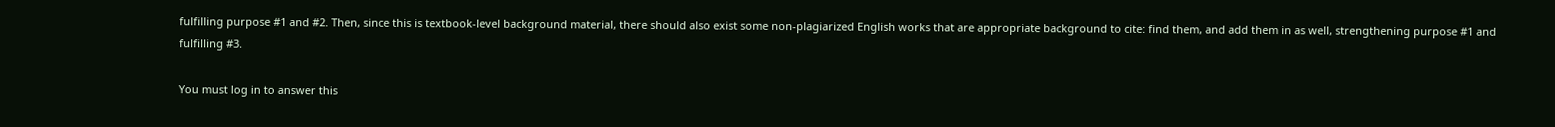fulfilling purpose #1 and #2. Then, since this is textbook-level background material, there should also exist some non-plagiarized English works that are appropriate background to cite: find them, and add them in as well, strengthening purpose #1 and fulfilling #3.

You must log in to answer this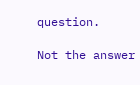question.

Not the answer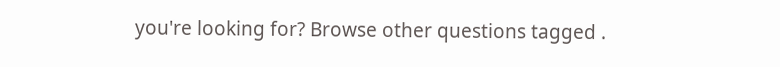you're looking for? Browse other questions tagged .